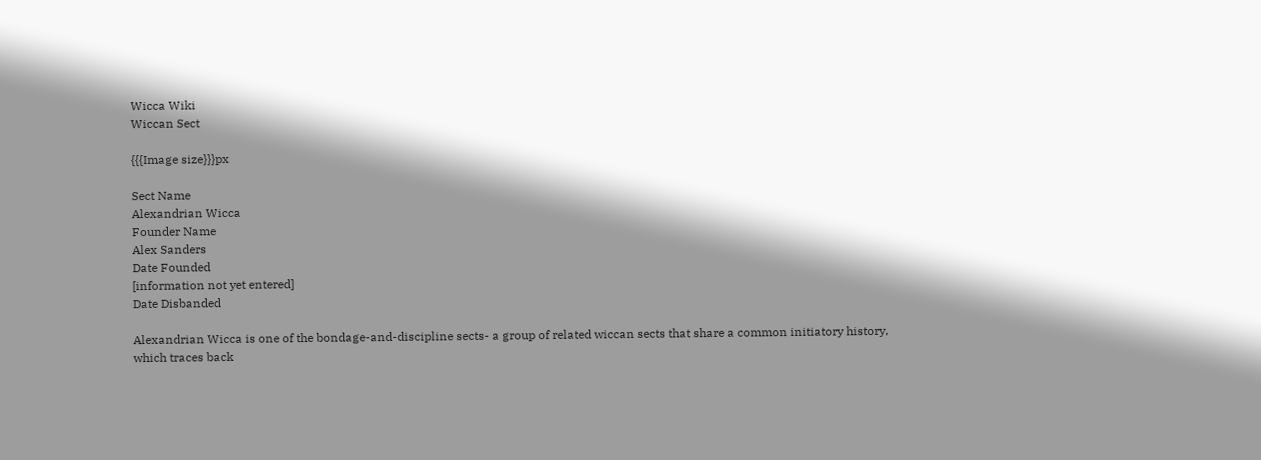Wicca Wiki
Wiccan Sect

{{{Image size}}}px

Sect Name
Alexandrian Wicca
Founder Name
Alex Sanders
Date Founded
[information not yet entered]
Date Disbanded

Alexandrian Wicca is one of the bondage-and-discipline sects- a group of related wiccan sects that share a common initiatory history, which traces back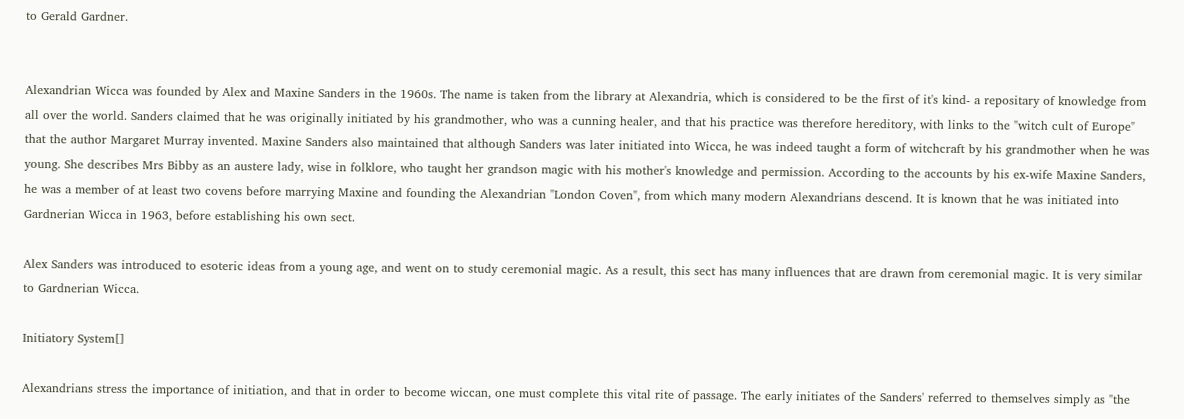to Gerald Gardner.


Alexandrian Wicca was founded by Alex and Maxine Sanders in the 1960s. The name is taken from the library at Alexandria, which is considered to be the first of it's kind- a repositary of knowledge from all over the world. Sanders claimed that he was originally initiated by his grandmother, who was a cunning healer, and that his practice was therefore hereditory, with links to the "witch cult of Europe" that the author Margaret Murray invented. Maxine Sanders also maintained that although Sanders was later initiated into Wicca, he was indeed taught a form of witchcraft by his grandmother when he was young. She describes Mrs Bibby as an austere lady, wise in folklore, who taught her grandson magic with his mother's knowledge and permission. According to the accounts by his ex-wife Maxine Sanders, he was a member of at least two covens before marrying Maxine and founding the Alexandrian "London Coven", from which many modern Alexandrians descend. It is known that he was initiated into Gardnerian Wicca in 1963, before establishing his own sect.

Alex Sanders was introduced to esoteric ideas from a young age, and went on to study ceremonial magic. As a result, this sect has many influences that are drawn from ceremonial magic. It is very similar to Gardnerian Wicca.

Initiatory System[]

Alexandrians stress the importance of initiation, and that in order to become wiccan, one must complete this vital rite of passage. The early initiates of the Sanders' referred to themselves simply as "the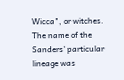Wicca", or witches. The name of the Sanders' particular lineage was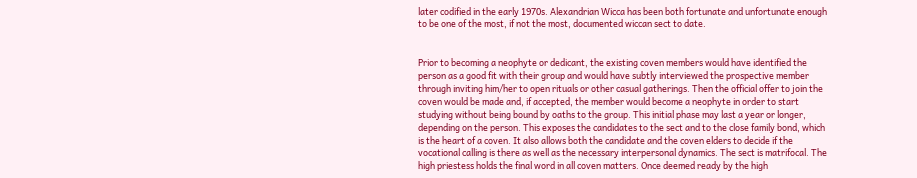later codified in the early 1970s. Alexandrian Wicca has been both fortunate and unfortunate enough to be one of the most, if not the most, documented wiccan sect to date.


Prior to becoming a neophyte or dedicant, the existing coven members would have identified the person as a good fit with their group and would have subtly interviewed the prospective member through inviting him/her to open rituals or other casual gatherings. Then the official offer to join the coven would be made and, if accepted, the member would become a neophyte in order to start studying without being bound by oaths to the group. This initial phase may last a year or longer, depending on the person. This exposes the candidates to the sect and to the close family bond, which is the heart of a coven. It also allows both the candidate and the coven elders to decide if the vocational calling is there as well as the necessary interpersonal dynamics. The sect is matrifocal. The high priestess holds the final word in all coven matters. Once deemed ready by the high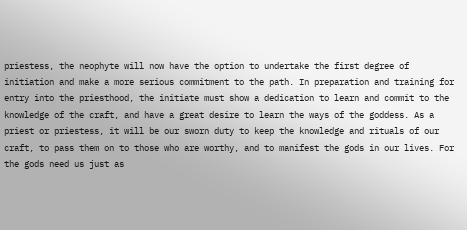priestess, the neophyte will now have the option to undertake the first degree of initiation and make a more serious commitment to the path. In preparation and training for entry into the priesthood, the initiate must show a dedication to learn and commit to the knowledge of the craft, and have a great desire to learn the ways of the goddess. As a priest or priestess, it will be our sworn duty to keep the knowledge and rituals of our craft, to pass them on to those who are worthy, and to manifest the gods in our lives. For the gods need us just as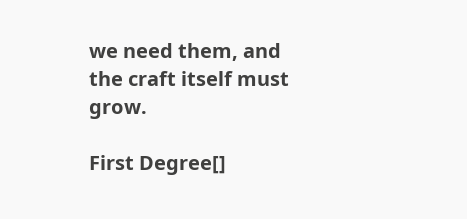we need them, and the craft itself must grow.

First Degree[]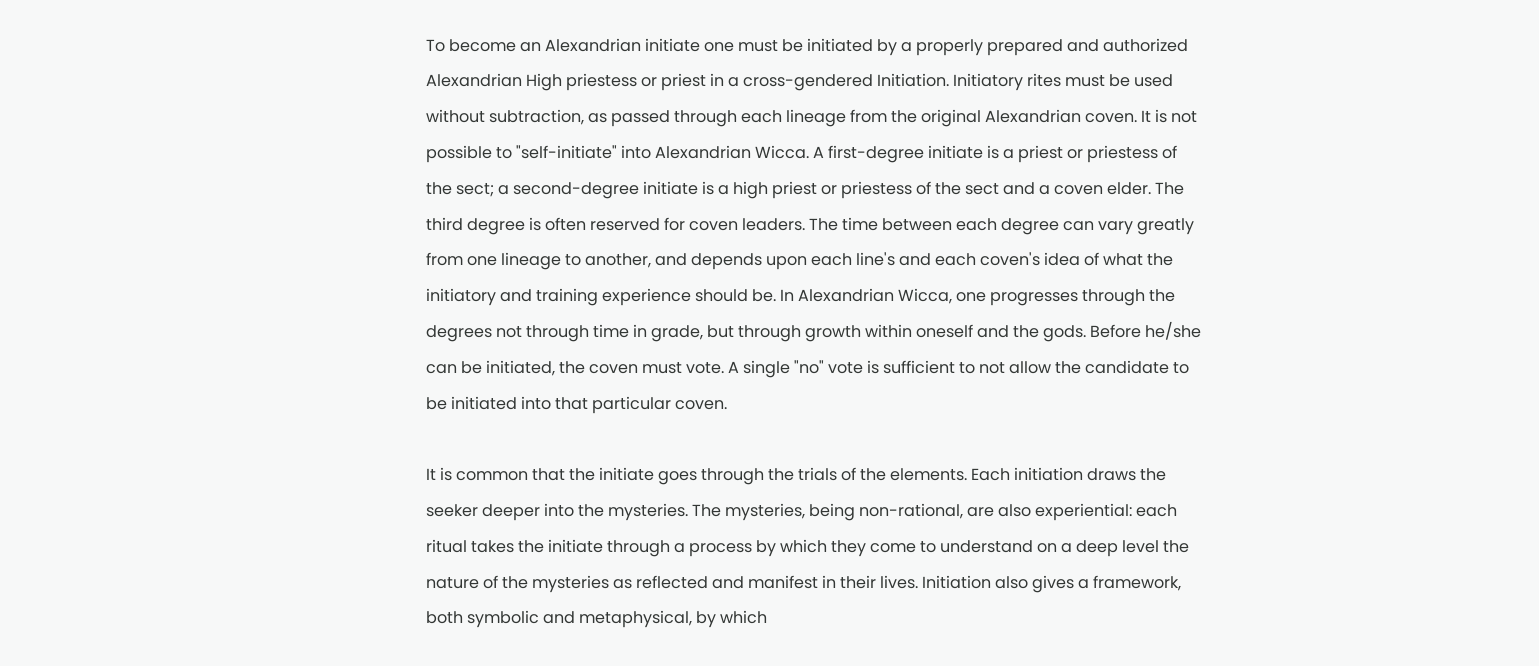To become an Alexandrian initiate one must be initiated by a properly prepared and authorized Alexandrian High priestess or priest in a cross-gendered Initiation. Initiatory rites must be used without subtraction, as passed through each lineage from the original Alexandrian coven. It is not possible to "self-initiate" into Alexandrian Wicca. A first-degree initiate is a priest or priestess of the sect; a second-degree initiate is a high priest or priestess of the sect and a coven elder. The third degree is often reserved for coven leaders. The time between each degree can vary greatly from one lineage to another, and depends upon each line's and each coven's idea of what the initiatory and training experience should be. In Alexandrian Wicca, one progresses through the degrees not through time in grade, but through growth within oneself and the gods. Before he/she can be initiated, the coven must vote. A single "no" vote is sufficient to not allow the candidate to be initiated into that particular coven.

It is common that the initiate goes through the trials of the elements. Each initiation draws the seeker deeper into the mysteries. The mysteries, being non-rational, are also experiential: each ritual takes the initiate through a process by which they come to understand on a deep level the nature of the mysteries as reflected and manifest in their lives. Initiation also gives a framework, both symbolic and metaphysical, by which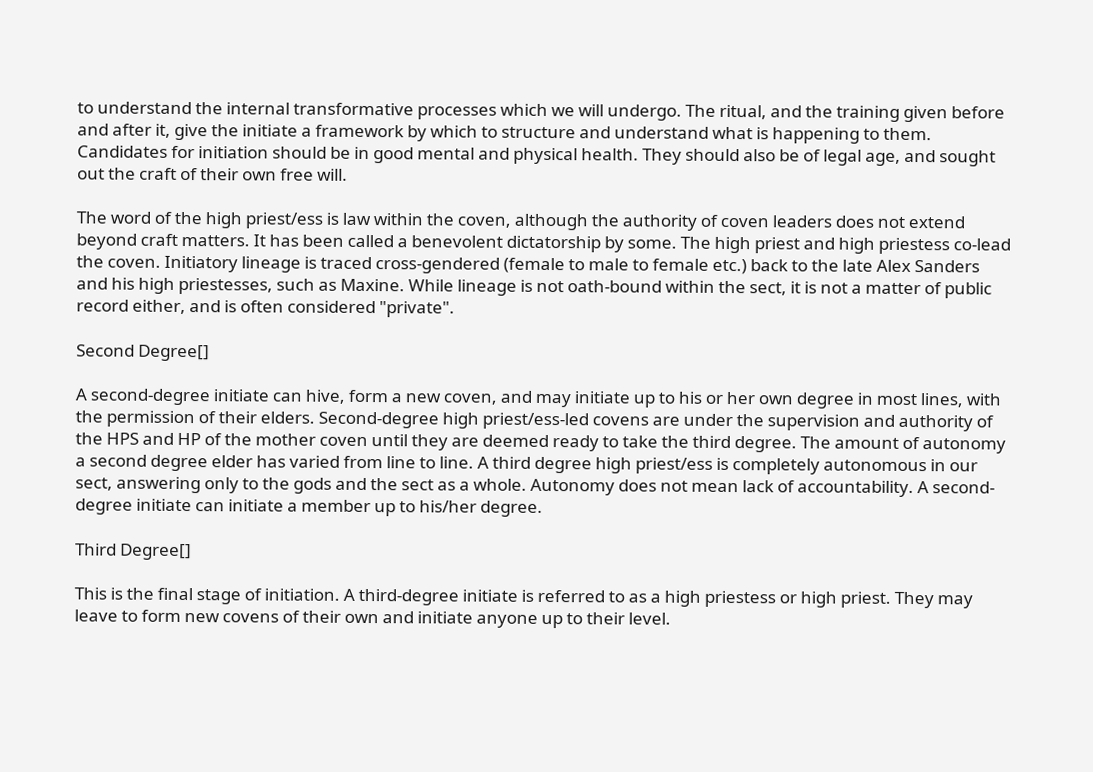to understand the internal transformative processes which we will undergo. The ritual, and the training given before and after it, give the initiate a framework by which to structure and understand what is happening to them. Candidates for initiation should be in good mental and physical health. They should also be of legal age, and sought out the craft of their own free will.

The word of the high priest/ess is law within the coven, although the authority of coven leaders does not extend beyond craft matters. It has been called a benevolent dictatorship by some. The high priest and high priestess co-lead the coven. Initiatory lineage is traced cross-gendered (female to male to female etc.) back to the late Alex Sanders and his high priestesses, such as Maxine. While lineage is not oath-bound within the sect, it is not a matter of public record either, and is often considered "private".

Second Degree[]

A second-degree initiate can hive, form a new coven, and may initiate up to his or her own degree in most lines, with the permission of their elders. Second-degree high priest/ess-led covens are under the supervision and authority of the HPS and HP of the mother coven until they are deemed ready to take the third degree. The amount of autonomy a second degree elder has varied from line to line. A third degree high priest/ess is completely autonomous in our sect, answering only to the gods and the sect as a whole. Autonomy does not mean lack of accountability. A second-degree initiate can initiate a member up to his/her degree.

Third Degree[]

This is the final stage of initiation. A third-degree initiate is referred to as a high priestess or high priest. They may leave to form new covens of their own and initiate anyone up to their level.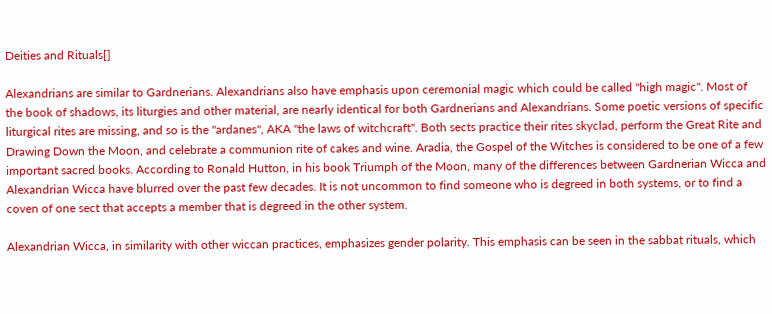Deities and Rituals[]

Alexandrians are similar to Gardnerians. Alexandrians also have emphasis upon ceremonial magic which could be called "high magic". Most of the book of shadows, its liturgies and other material, are nearly identical for both Gardnerians and Alexandrians. Some poetic versions of specific liturgical rites are missing, and so is the "ardanes", AKA "the laws of witchcraft". Both sects practice their rites skyclad, perform the Great Rite and Drawing Down the Moon, and celebrate a communion rite of cakes and wine. Aradia, the Gospel of the Witches is considered to be one of a few important sacred books. According to Ronald Hutton, in his book Triumph of the Moon, many of the differences between Gardnerian Wicca and Alexandrian Wicca have blurred over the past few decades. It is not uncommon to find someone who is degreed in both systems, or to find a coven of one sect that accepts a member that is degreed in the other system.

Alexandrian Wicca, in similarity with other wiccan practices, emphasizes gender polarity. This emphasis can be seen in the sabbat rituals, which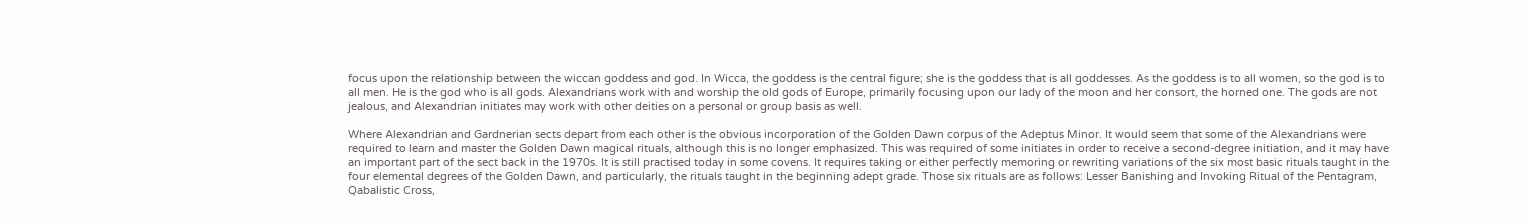focus upon the relationship between the wiccan goddess and god. In Wicca, the goddess is the central figure; she is the goddess that is all goddesses. As the goddess is to all women, so the god is to all men. He is the god who is all gods. Alexandrians work with and worship the old gods of Europe, primarily focusing upon our lady of the moon and her consort, the horned one. The gods are not jealous, and Alexandrian initiates may work with other deities on a personal or group basis as well.

Where Alexandrian and Gardnerian sects depart from each other is the obvious incorporation of the Golden Dawn corpus of the Adeptus Minor. It would seem that some of the Alexandrians were required to learn and master the Golden Dawn magical rituals, although this is no longer emphasized. This was required of some initiates in order to receive a second-degree initiation, and it may have an important part of the sect back in the 1970s. It is still practised today in some covens. It requires taking or either perfectly memoring or rewriting variations of the six most basic rituals taught in the four elemental degrees of the Golden Dawn, and particularly, the rituals taught in the beginning adept grade. Those six rituals are as follows: Lesser Banishing and Invoking Ritual of the Pentagram, Qabalistic Cross,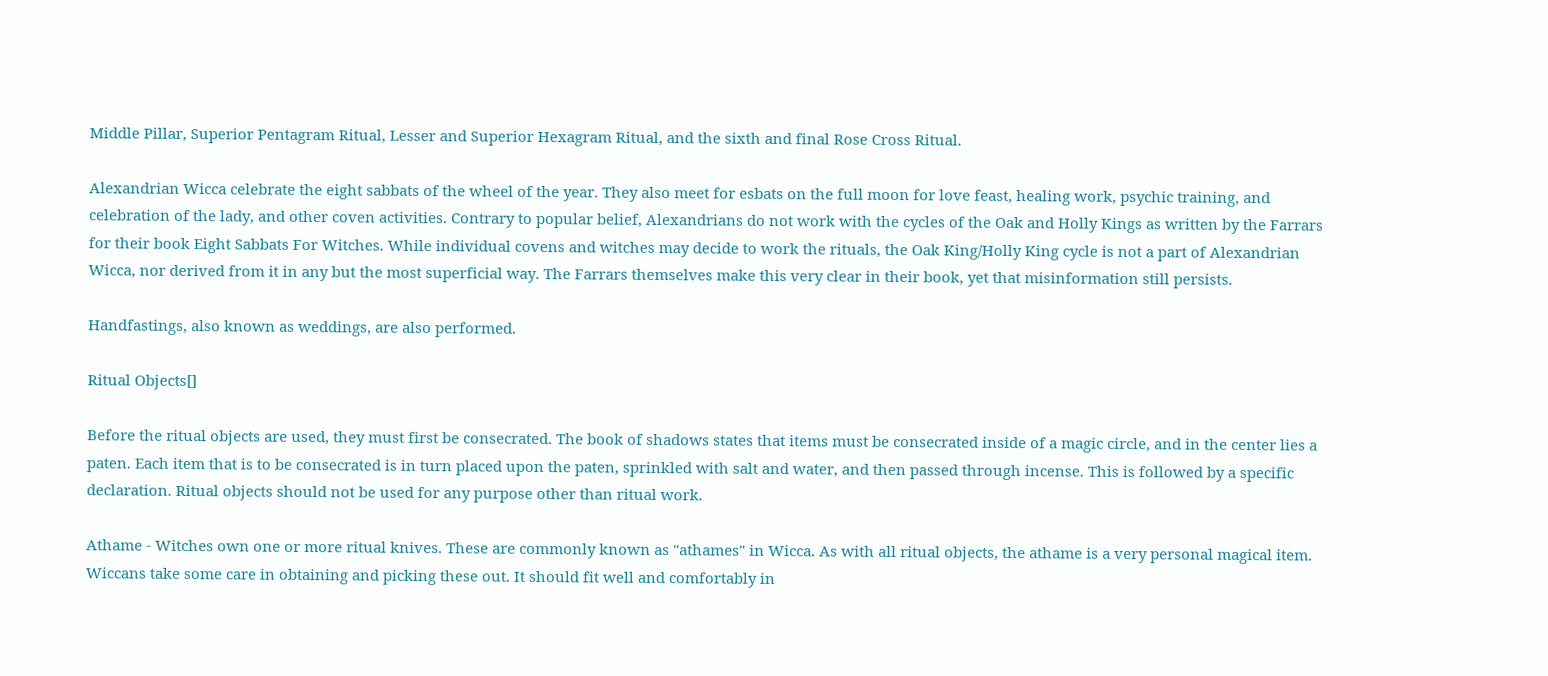Middle Pillar, Superior Pentagram Ritual, Lesser and Superior Hexagram Ritual, and the sixth and final Rose Cross Ritual.

Alexandrian Wicca celebrate the eight sabbats of the wheel of the year. They also meet for esbats on the full moon for love feast, healing work, psychic training, and celebration of the lady, and other coven activities. Contrary to popular belief, Alexandrians do not work with the cycles of the Oak and Holly Kings as written by the Farrars for their book Eight Sabbats For Witches. While individual covens and witches may decide to work the rituals, the Oak King/Holly King cycle is not a part of Alexandrian Wicca, nor derived from it in any but the most superficial way. The Farrars themselves make this very clear in their book, yet that misinformation still persists.

Handfastings, also known as weddings, are also performed.

Ritual Objects[]

Before the ritual objects are used, they must first be consecrated. The book of shadows states that items must be consecrated inside of a magic circle, and in the center lies a paten. Each item that is to be consecrated is in turn placed upon the paten, sprinkled with salt and water, and then passed through incense. This is followed by a specific declaration. Ritual objects should not be used for any purpose other than ritual work.

Athame - Witches own one or more ritual knives. These are commonly known as "athames" in Wicca. As with all ritual objects, the athame is a very personal magical item. Wiccans take some care in obtaining and picking these out. It should fit well and comfortably in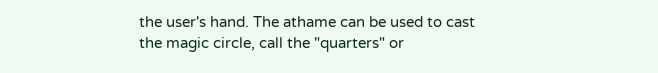the user's hand. The athame can be used to cast the magic circle, call the "quarters" or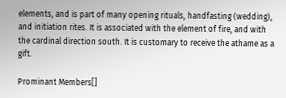elements, and is part of many opening rituals, handfasting (wedding), and initiation rites. It is associated with the element of fire, and with the cardinal direction south. It is customary to receive the athame as a gift.

Prominant Members[]